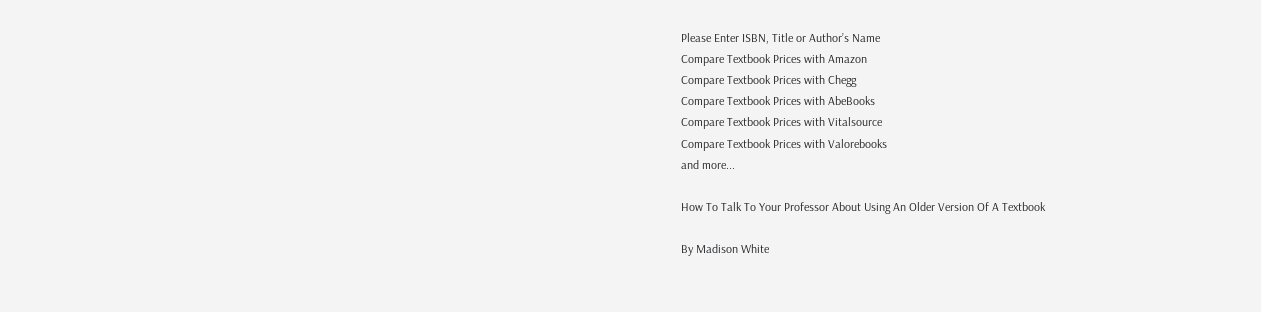Please Enter ISBN, Title or Author’s Name
Compare Textbook Prices with Amazon
Compare Textbook Prices with Chegg
Compare Textbook Prices with AbeBooks
Compare Textbook Prices with Vitalsource
Compare Textbook Prices with Valorebooks
and more...

How To Talk To Your Professor About Using An Older Version Of A Textbook

By Madison White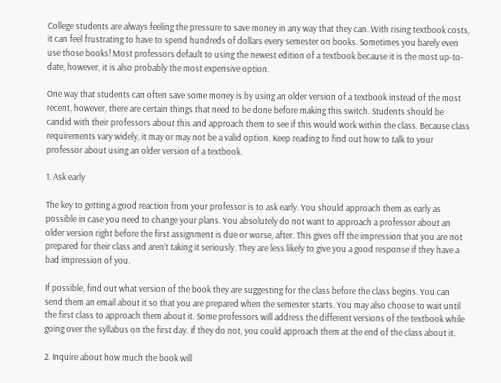College students are always feeling the pressure to save money in any way that they can. With rising textbook costs, it can feel frustrating to have to spend hundreds of dollars every semester on books. Sometimes you barely even use those books! Most professors default to using the newest edition of a textbook because it is the most up-to-date, however, it is also probably the most expensive option.

One way that students can often save some money is by using an older version of a textbook instead of the most recent, however, there are certain things that need to be done before making this switch. Students should be candid with their professors about this and approach them to see if this would work within the class. Because class requirements vary widely, it may or may not be a valid option. Keep reading to find out how to talk to your professor about using an older version of a textbook.

1. Ask early

The key to getting a good reaction from your professor is to ask early. You should approach them as early as possible in case you need to change your plans. You absolutely do not want to approach a professor about an older version right before the first assignment is due or worse, after. This gives off the impression that you are not prepared for their class and aren’t taking it seriously. They are less likely to give you a good response if they have a bad impression of you.

If possible, find out what version of the book they are suggesting for the class before the class begins. You can send them an email about it so that you are prepared when the semester starts. You may also choose to wait until the first class to approach them about it. Some professors will address the different versions of the textbook while going over the syllabus on the first day. If they do not, you could approach them at the end of the class about it.

2. Inquire about how much the book will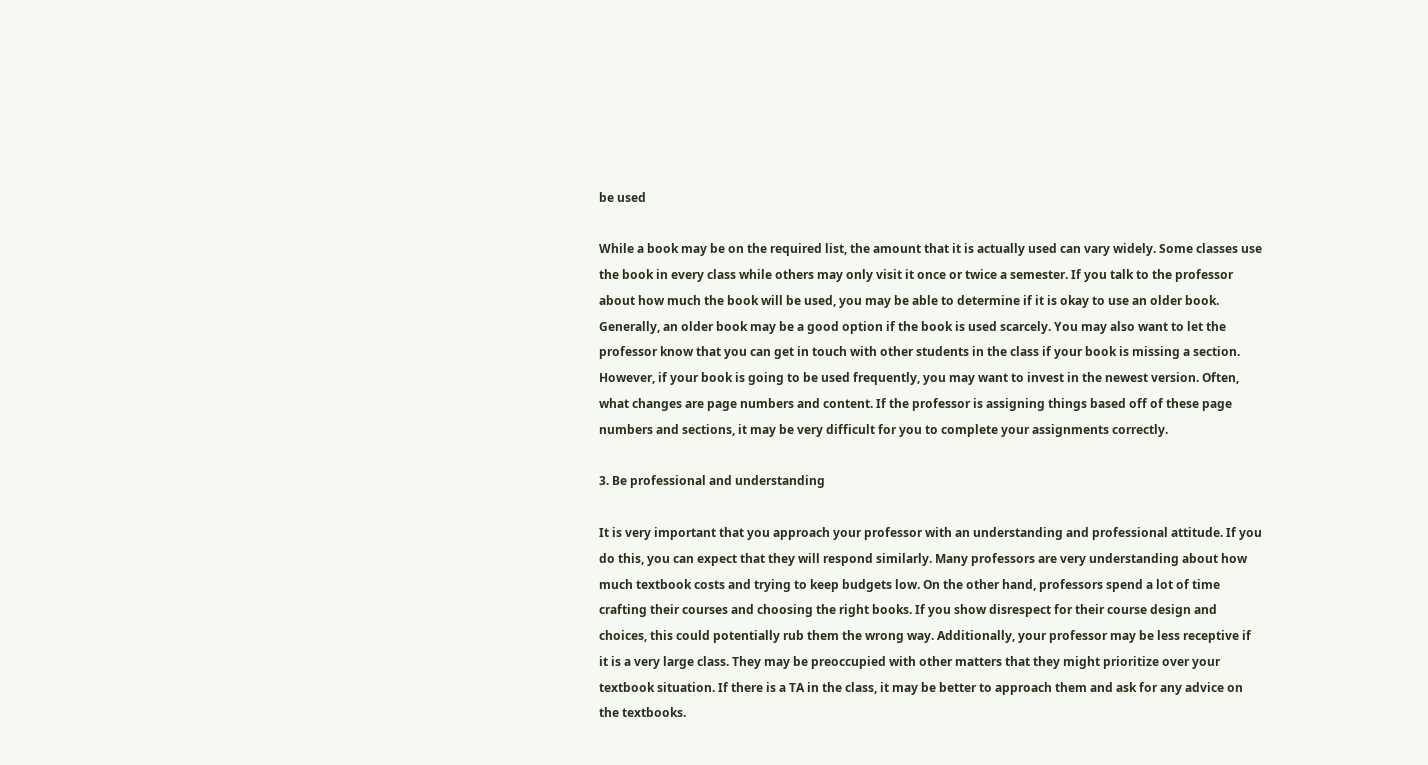be used

While a book may be on the required list, the amount that it is actually used can vary widely. Some classes use the book in every class while others may only visit it once or twice a semester. If you talk to the professor about how much the book will be used, you may be able to determine if it is okay to use an older book. Generally, an older book may be a good option if the book is used scarcely. You may also want to let the professor know that you can get in touch with other students in the class if your book is missing a section. However, if your book is going to be used frequently, you may want to invest in the newest version. Often, what changes are page numbers and content. If the professor is assigning things based off of these page numbers and sections, it may be very difficult for you to complete your assignments correctly.

3. Be professional and understanding

It is very important that you approach your professor with an understanding and professional attitude. If you do this, you can expect that they will respond similarly. Many professors are very understanding about how much textbook costs and trying to keep budgets low. On the other hand, professors spend a lot of time crafting their courses and choosing the right books. If you show disrespect for their course design and choices, this could potentially rub them the wrong way. Additionally, your professor may be less receptive if it is a very large class. They may be preoccupied with other matters that they might prioritize over your textbook situation. If there is a TA in the class, it may be better to approach them and ask for any advice on the textbooks.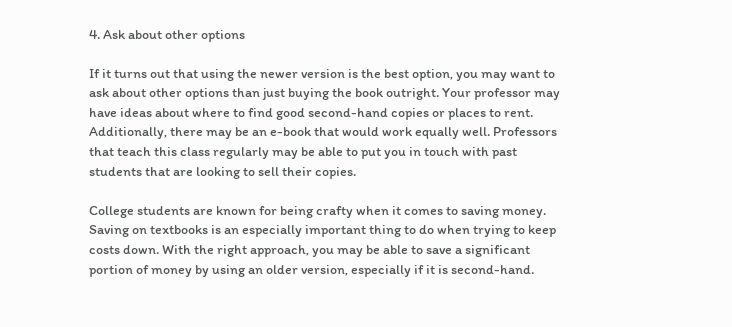4. Ask about other options

If it turns out that using the newer version is the best option, you may want to ask about other options than just buying the book outright. Your professor may have ideas about where to find good second-hand copies or places to rent. Additionally, there may be an e-book that would work equally well. Professors that teach this class regularly may be able to put you in touch with past students that are looking to sell their copies.

College students are known for being crafty when it comes to saving money. Saving on textbooks is an especially important thing to do when trying to keep costs down. With the right approach, you may be able to save a significant portion of money by using an older version, especially if it is second-hand.